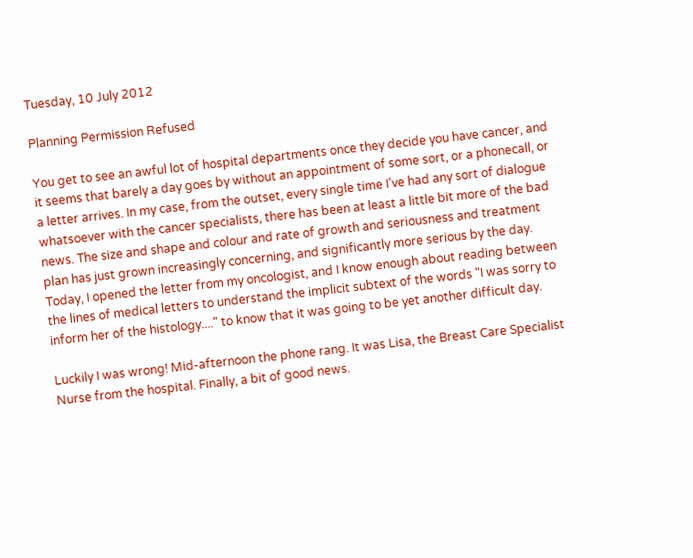Tuesday, 10 July 2012

Planning Permission Refused

You get to see an awful lot of hospital departments once they decide you have cancer, and it seems that barely a day goes by without an appointment of some sort, or a phonecall, or a letter arrives. In my case, from the outset, every single time I've had any sort of dialogue whatsoever with the cancer specialists, there has been at least a little bit more of the bad news. The size and shape and colour and rate of growth and seriousness and treatment plan has just grown increasingly concerning, and significantly more serious by the day. Today, I opened the letter from my oncologist, and I know enough about reading between the lines of medical letters to understand the implicit subtext of the words "I was sorry to inform her of the histology...." to know that it was going to be yet another difficult day.

Luckily I was wrong! Mid-afternoon the phone rang. It was Lisa, the Breast Care Specialist Nurse from the hospital. Finally, a bit of good news.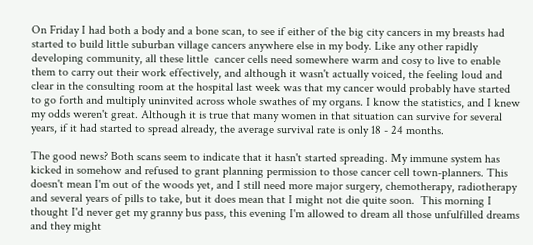On Friday I had both a body and a bone scan, to see if either of the big city cancers in my breasts had started to build little suburban village cancers anywhere else in my body. Like any other rapidly developing community, all these little  cancer cells need somewhere warm and cosy to live to enable them to carry out their work effectively, and although it wasn't actually voiced, the feeling loud and clear in the consulting room at the hospital last week was that my cancer would probably have started to go forth and multiply uninvited across whole swathes of my organs. I know the statistics, and I knew my odds weren't great. Although it is true that many women in that situation can survive for several years, if it had started to spread already, the average survival rate is only 18 - 24 months.

The good news? Both scans seem to indicate that it hasn't started spreading. My immune system has kicked in somehow and refused to grant planning permission to those cancer cell town-planners. This doesn't mean I'm out of the woods yet, and I still need more major surgery, chemotherapy, radiotherapy and several years of pills to take, but it does mean that I might not die quite soon.  This morning I thought I'd never get my granny bus pass, this evening I'm allowed to dream all those unfulfilled dreams and they might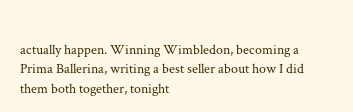actually happen. Winning Wimbledon, becoming a Prima Ballerina, writing a best seller about how I did them both together, tonight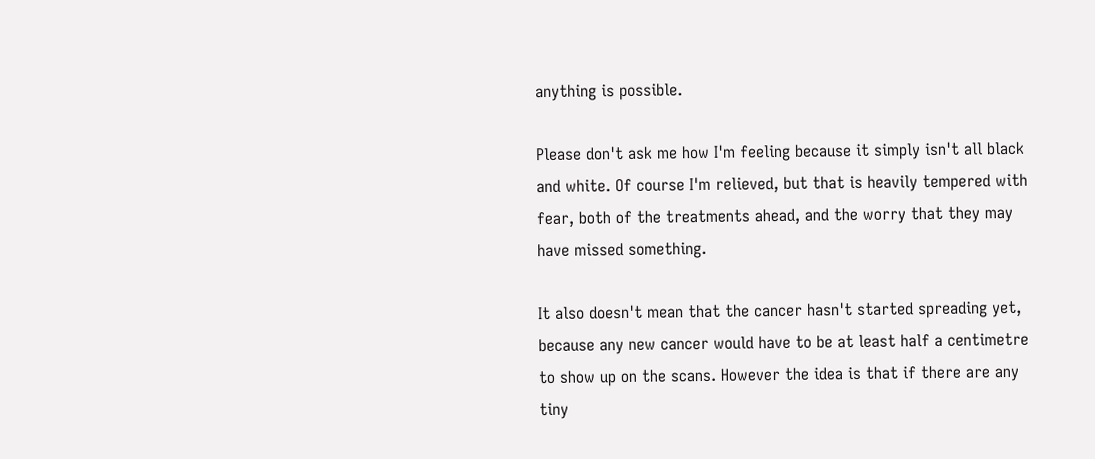anything is possible.

Please don't ask me how I'm feeling because it simply isn't all black and white. Of course I'm relieved, but that is heavily tempered with fear, both of the treatments ahead, and the worry that they may have missed something.

It also doesn't mean that the cancer hasn't started spreading yet, because any new cancer would have to be at least half a centimetre to show up on the scans. However the idea is that if there are any tiny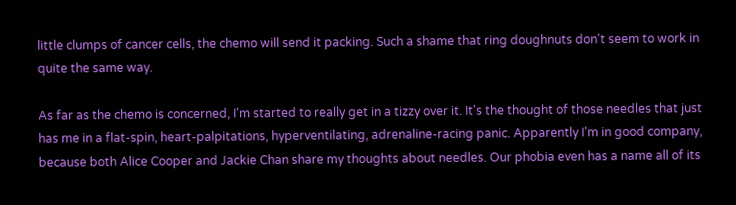little clumps of cancer cells, the chemo will send it packing. Such a shame that ring doughnuts don't seem to work in quite the same way.

As far as the chemo is concerned, I'm started to really get in a tizzy over it. It's the thought of those needles that just has me in a flat-spin, heart-palpitations, hyperventilating, adrenaline-racing panic. Apparently I'm in good company, because both Alice Cooper and Jackie Chan share my thoughts about needles. Our phobia even has a name all of its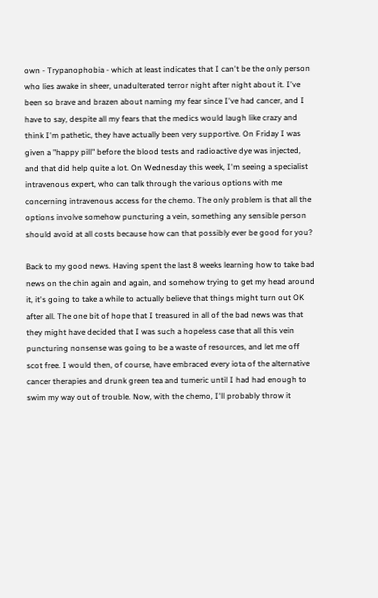own - Trypanophobia - which at least indicates that I can't be the only person who lies awake in sheer, unadulterated terror night after night about it. I've been so brave and brazen about naming my fear since I've had cancer, and I have to say, despite all my fears that the medics would laugh like crazy and think I'm pathetic, they have actually been very supportive. On Friday I was given a "happy pill" before the blood tests and radioactive dye was injected, and that did help quite a lot. On Wednesday this week, I'm seeing a specialist intravenous expert, who can talk through the various options with me concerning intravenous access for the chemo. The only problem is that all the options involve somehow puncturing a vein, something any sensible person should avoid at all costs because how can that possibly ever be good for you?

Back to my good news. Having spent the last 8 weeks learning how to take bad news on the chin again and again, and somehow trying to get my head around it, it's going to take a while to actually believe that things might turn out OK after all. The one bit of hope that I treasured in all of the bad news was that they might have decided that I was such a hopeless case that all this vein puncturing nonsense was going to be a waste of resources, and let me off scot free. I would then, of course, have embraced every iota of the alternative cancer therapies and drunk green tea and tumeric until I had had enough to swim my way out of trouble. Now, with the chemo, I'll probably throw it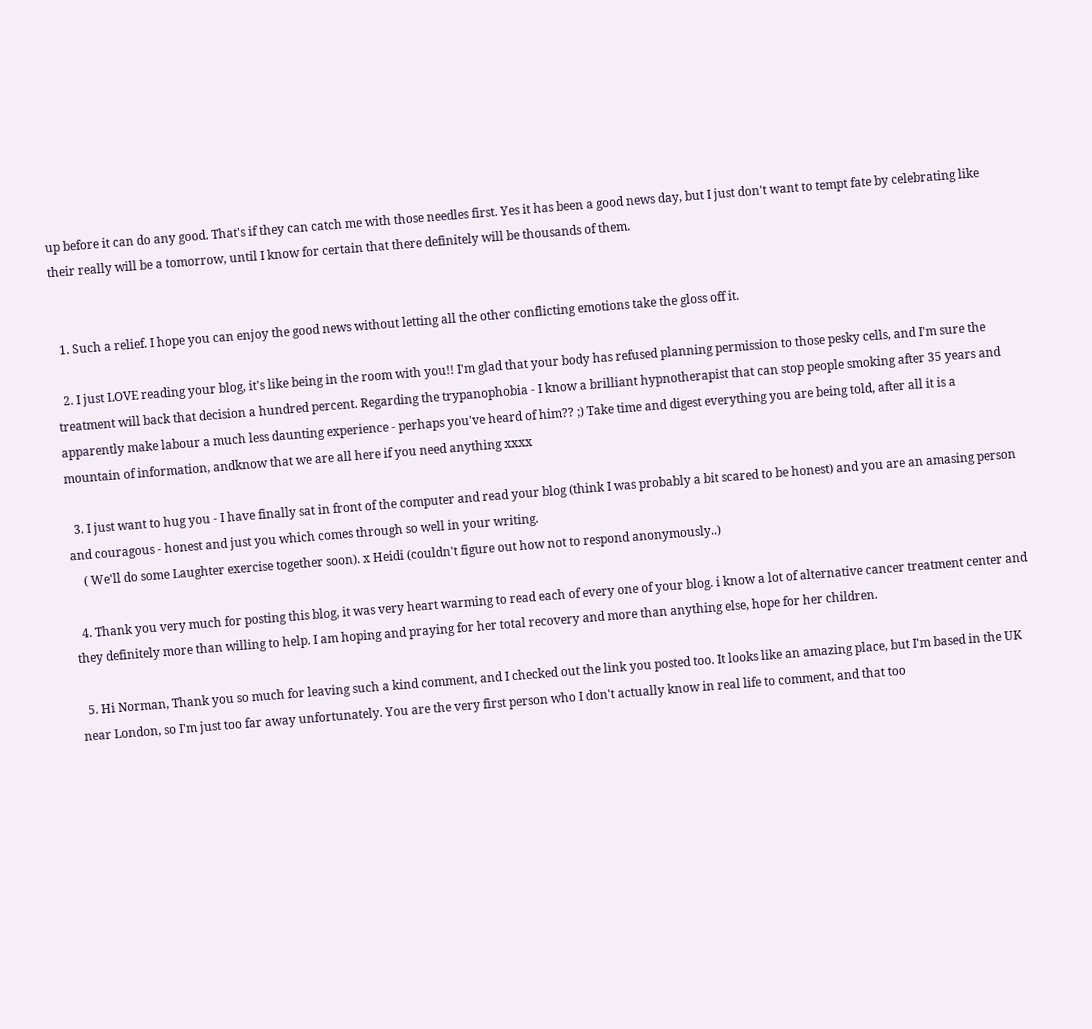up before it can do any good. That's if they can catch me with those needles first. Yes it has been a good news day, but I just don't want to tempt fate by celebrating like their really will be a tomorrow, until I know for certain that there definitely will be thousands of them.


  1. Such a relief. I hope you can enjoy the good news without letting all the other conflicting emotions take the gloss off it.

  2. I just LOVE reading your blog, it's like being in the room with you!! I'm glad that your body has refused planning permission to those pesky cells, and I'm sure the treatment will back that decision a hundred percent. Regarding the trypanophobia - I know a brilliant hypnotherapist that can stop people smoking after 35 years and apparently make labour a much less daunting experience - perhaps you've heard of him?? ;) Take time and digest everything you are being told, after all it is a mountain of information, andknow that we are all here if you need anything xxxx

  3. I just want to hug you - I have finally sat in front of the computer and read your blog (think I was probably a bit scared to be honest) and you are an amasing person and couragous - honest and just you which comes through so well in your writing.
    ( We'll do some Laughter exercise together soon). x Heidi (couldn't figure out how not to respond anonymously..)

  4. Thank you very much for posting this blog, it was very heart warming to read each of every one of your blog. i know a lot of alternative cancer treatment center and they definitely more than willing to help. I am hoping and praying for her total recovery and more than anything else, hope for her children.

  5. Hi Norman, Thank you so much for leaving such a kind comment, and I checked out the link you posted too. It looks like an amazing place, but I'm based in the UK near London, so I'm just too far away unfortunately. You are the very first person who I don't actually know in real life to comment, and that too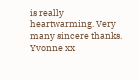is really heartwarming. Very many sincere thanks. Yvonne xx